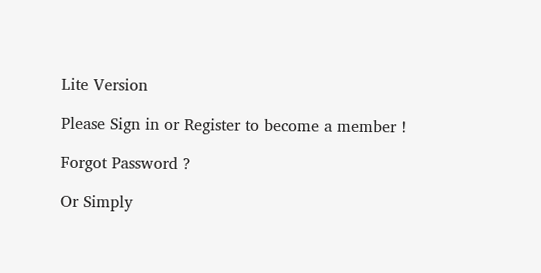Lite Version

Please Sign in or Register to become a member !

Forgot Password ?

Or Simply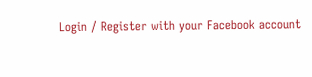Login / Register with your Facebook account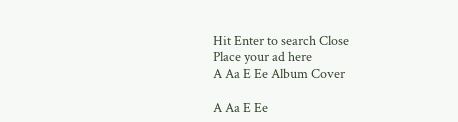Hit Enter to search Close
Place your ad here
A Aa E Ee Album Cover

A Aa E Ee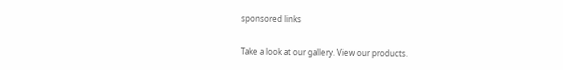sponsored links

Take a look at our gallery. View our products.